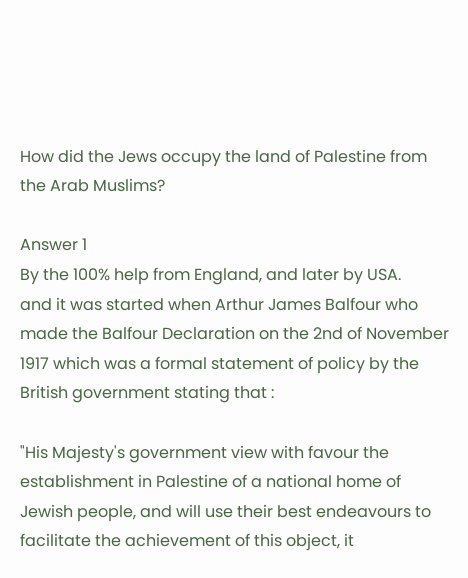How did the Jews occupy the land of Palestine from the Arab Muslims?

Answer 1
By the 100% help from England, and later by USA.
and it was started when Arthur James Balfour who made the Balfour Declaration on the 2nd of November 1917 which was a formal statement of policy by the British government stating that :

"His Majesty's government view with favour the establishment in Palestine of a national home of Jewish people, and will use their best endeavours to facilitate the achievement of this object, it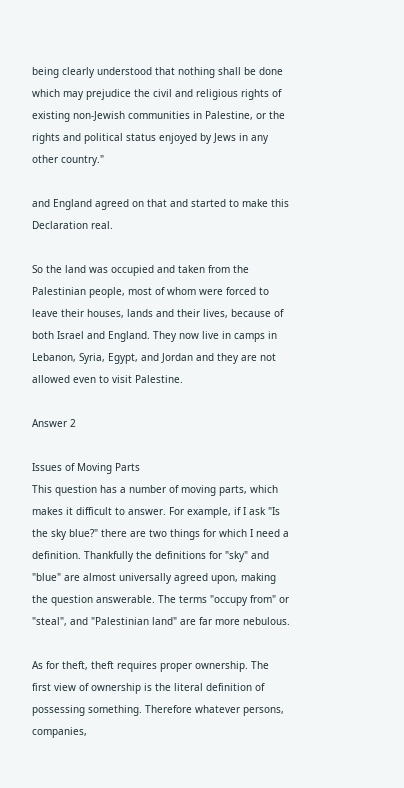being clearly understood that nothing shall be done which may prejudice the civil and religious rights of existing non-Jewish communities in Palestine, or the rights and political status enjoyed by Jews in any other country."

and England agreed on that and started to make this Declaration real.

So the land was occupied and taken from the Palestinian people, most of whom were forced to leave their houses, lands and their lives, because of both Israel and England. They now live in camps in Lebanon, Syria, Egypt, and Jordan and they are not allowed even to visit Palestine.

Answer 2

Issues of Moving Parts
This question has a number of moving parts, which makes it difficult to answer. For example, if I ask "Is the sky blue?" there are two things for which I need a definition. Thankfully the definitions for "sky" and "blue" are almost universally agreed upon, making the question answerable. The terms "occupy from" or "steal", and "Palestinian land" are far more nebulous.

As for theft, theft requires proper ownership. The first view of ownership is the literal definition of possessing something. Therefore whatever persons, companies,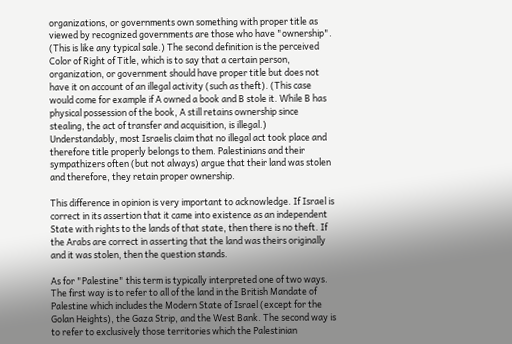organizations, or governments own something with proper title as viewed by recognized governments are those who have "ownership". (This is like any typical sale.) The second definition is the perceived Color of Right of Title, which is to say that a certain person, organization, or government should have proper title but does not have it on account of an illegal activity (such as theft). (This case would come for example if A owned a book and B stole it. While B has physical possession of the book, A still retains ownership since stealing, the act of transfer and acquisition, is illegal.) Understandably, most Israelis claim that no illegal act took place and therefore title properly belongs to them. Palestinians and their sympathizers often (but not always) argue that their land was stolen and therefore, they retain proper ownership.

This difference in opinion is very important to acknowledge. If Israel is correct in its assertion that it came into existence as an independent State with rights to the lands of that state, then there is no theft. If the Arabs are correct in asserting that the land was theirs originally and it was stolen, then the question stands.

As for "Palestine" this term is typically interpreted one of two ways. The first way is to refer to all of the land in the British Mandate of Palestine which includes the Modern State of Israel (except for the Golan Heights), the Gaza Strip, and the West Bank. The second way is to refer to exclusively those territories which the Palestinian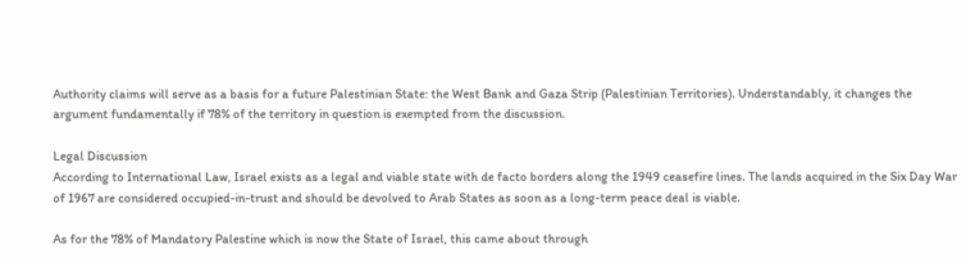Authority claims will serve as a basis for a future Palestinian State: the West Bank and Gaza Strip (Palestinian Territories). Understandably, it changes the argument fundamentally if 78% of the territory in question is exempted from the discussion.

Legal Discussion
According to International Law, Israel exists as a legal and viable state with de facto borders along the 1949 ceasefire lines. The lands acquired in the Six Day War of 1967 are considered occupied-in-trust and should be devolved to Arab States as soon as a long-term peace deal is viable.

As for the 78% of Mandatory Palestine which is now the State of Israel, this came about through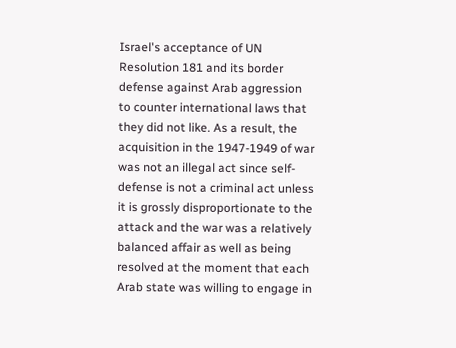Israel's acceptance of UN Resolution 181 and its border defense against Arab aggression to counter international laws that they did not like. As a result, the acquisition in the 1947-1949 of war was not an illegal act since self-defense is not a criminal act unless it is grossly disproportionate to the attack and the war was a relatively balanced affair as well as being resolved at the moment that each Arab state was willing to engage in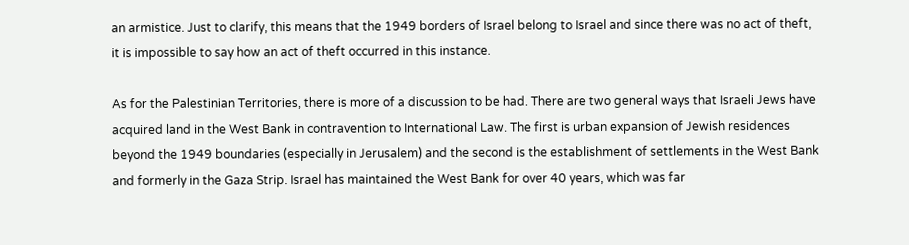an armistice. Just to clarify, this means that the 1949 borders of Israel belong to Israel and since there was no act of theft, it is impossible to say how an act of theft occurred in this instance.

As for the Palestinian Territories, there is more of a discussion to be had. There are two general ways that Israeli Jews have acquired land in the West Bank in contravention to International Law. The first is urban expansion of Jewish residences beyond the 1949 boundaries (especially in Jerusalem) and the second is the establishment of settlements in the West Bank and formerly in the Gaza Strip. Israel has maintained the West Bank for over 40 years, which was far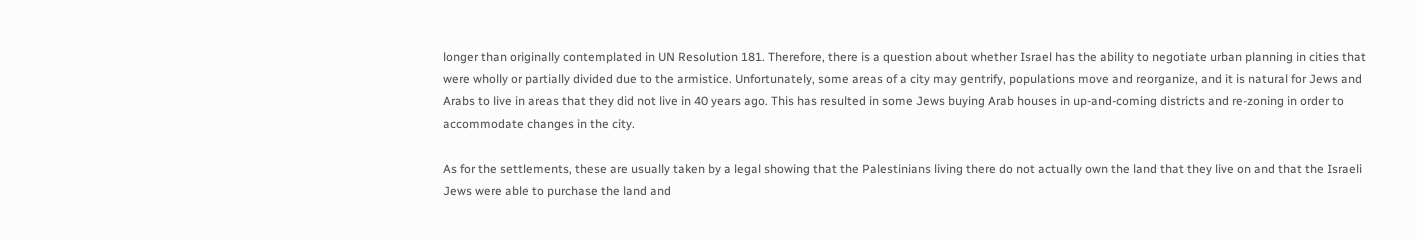longer than originally contemplated in UN Resolution 181. Therefore, there is a question about whether Israel has the ability to negotiate urban planning in cities that were wholly or partially divided due to the armistice. Unfortunately, some areas of a city may gentrify, populations move and reorganize, and it is natural for Jews and Arabs to live in areas that they did not live in 40 years ago. This has resulted in some Jews buying Arab houses in up-and-coming districts and re-zoning in order to accommodate changes in the city.

As for the settlements, these are usually taken by a legal showing that the Palestinians living there do not actually own the land that they live on and that the Israeli Jews were able to purchase the land and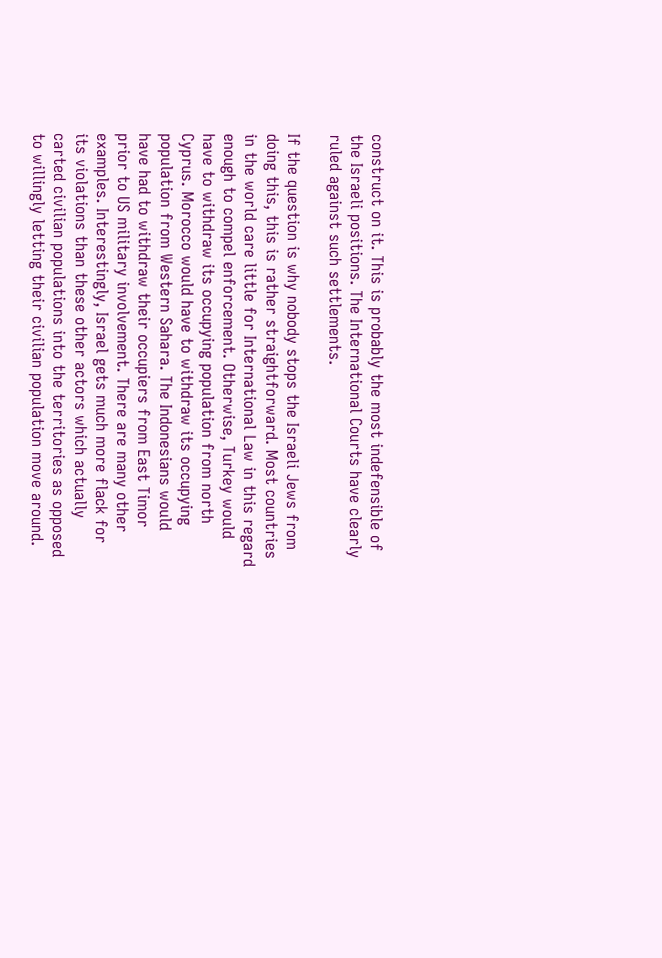construct on it. This is probably the most indefensible of the Israeli positions. The International Courts have clearly ruled against such settlements.

If the question is why nobody stops the Israeli Jews from doing this, this is rather straightforward. Most countries in the world care little for International Law in this regard enough to compel enforcement. Otherwise, Turkey would have to withdraw its occupying population from north Cyprus. Morocco would have to withdraw its occupying population from Western Sahara. The Indonesians would have had to withdraw their occupiers from East Timor prior to US military involvement. There are many other examples. Interestingly, Israel gets much more flack for its violations than these other actors which actually carted civilian populations into the territories as opposed to willingly letting their civilian population move around.